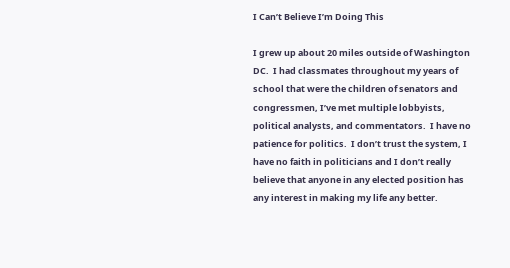I Can’t Believe I’m Doing This

I grew up about 20 miles outside of Washington DC.  I had classmates throughout my years of school that were the children of senators and congressmen, I’ve met multiple lobbyists, political analysts, and commentators.  I have no patience for politics.  I don’t trust the system, I have no faith in politicians and I don’t really believe that anyone in any elected position has any interest in making my life any better.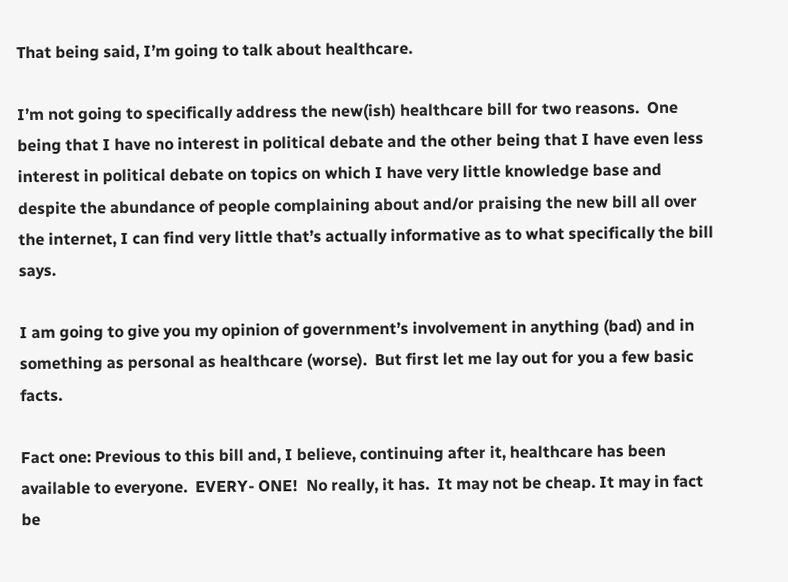That being said, I’m going to talk about healthcare.

I’m not going to specifically address the new(ish) healthcare bill for two reasons.  One being that I have no interest in political debate and the other being that I have even less interest in political debate on topics on which I have very little knowledge base and despite the abundance of people complaining about and/or praising the new bill all over the internet, I can find very little that’s actually informative as to what specifically the bill says.

I am going to give you my opinion of government’s involvement in anything (bad) and in something as personal as healthcare (worse).  But first let me lay out for you a few basic facts.

Fact one: Previous to this bill and, I believe, continuing after it, healthcare has been available to everyone.  EVERY- ONE!  No really, it has.  It may not be cheap. It may in fact be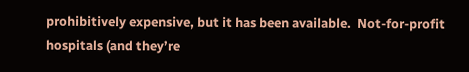prohibitively expensive, but it has been available.  Not-for-profit hospitals (and they’re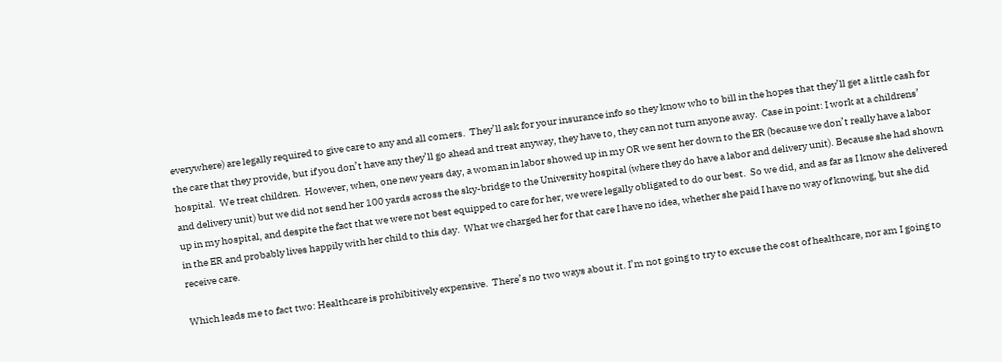everywhere) are legally required to give care to any and all comers.  They’ll ask for your insurance info so they know who to bill in the hopes that they’ll get a little cash for the care that they provide, but if you don’t have any they’ll go ahead and treat anyway, they have to, they can not turn anyone away.  Case in point: I work at a childrens’ hospital.  We treat children.  However, when, one new years day, a woman in labor showed up in my OR we sent her down to the ER (because we don’t really have a labor and delivery unit) but we did not send her 100 yards across the sky-bridge to the University hospital (where they do have a labor and delivery unit). Because she had shown up in my hospital, and despite the fact that we were not best equipped to care for her, we were legally obligated to do our best.  So we did, and as far as I know she delivered in the ER and probably lives happily with her child to this day.  What we charged her for that care I have no idea, whether she paid I have no way of knowing, but she did receive care.

Which leads me to fact two: Healthcare is prohibitively expensive.  There’s no two ways about it. I’m not going to try to excuse the cost of healthcare, nor am I going to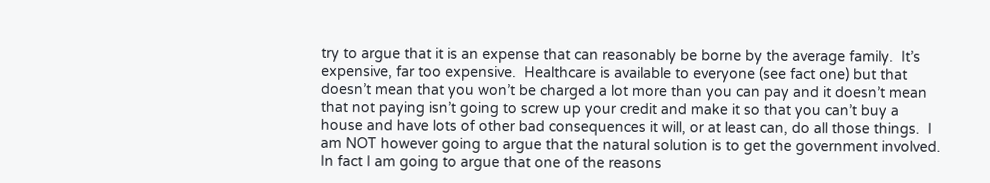try to argue that it is an expense that can reasonably be borne by the average family.  It’s expensive, far too expensive.  Healthcare is available to everyone (see fact one) but that doesn’t mean that you won’t be charged a lot more than you can pay and it doesn’t mean that not paying isn’t going to screw up your credit and make it so that you can’t buy a house and have lots of other bad consequences it will, or at least can, do all those things.  I am NOT however going to argue that the natural solution is to get the government involved.  In fact I am going to argue that one of the reasons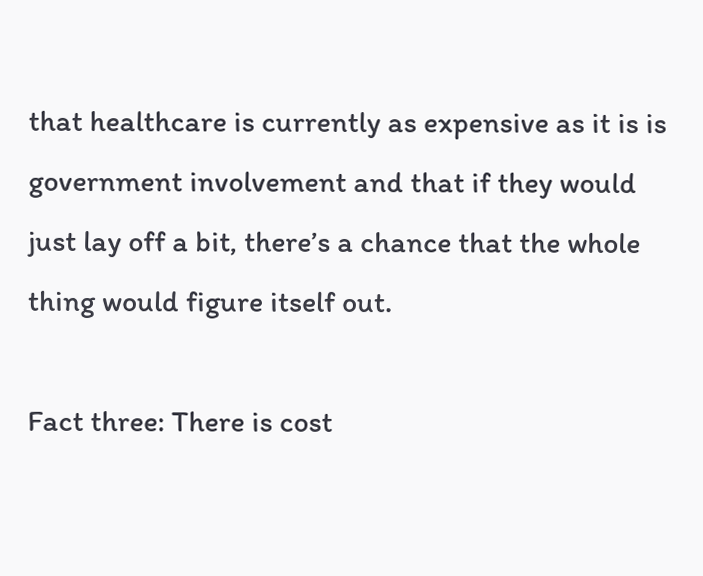that healthcare is currently as expensive as it is is government involvement and that if they would just lay off a bit, there’s a chance that the whole thing would figure itself out.

Fact three: There is cost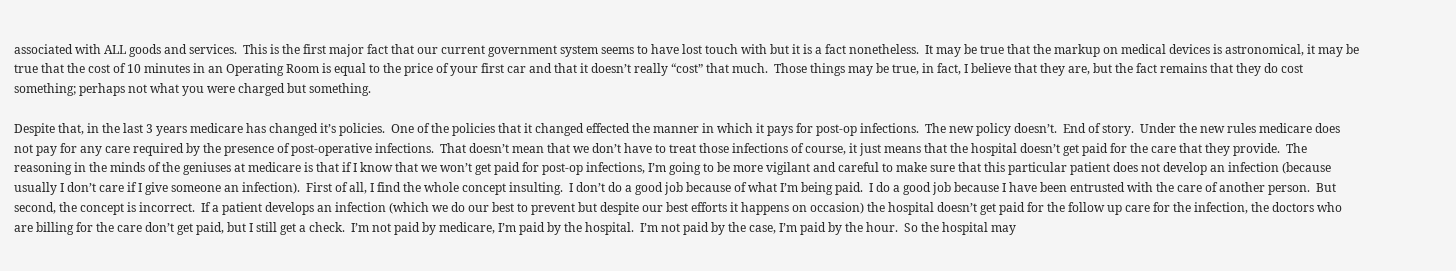associated with ALL goods and services.  This is the first major fact that our current government system seems to have lost touch with but it is a fact nonetheless.  It may be true that the markup on medical devices is astronomical, it may be true that the cost of 10 minutes in an Operating Room is equal to the price of your first car and that it doesn’t really “cost” that much.  Those things may be true, in fact, I believe that they are, but the fact remains that they do cost something; perhaps not what you were charged but something.

Despite that, in the last 3 years medicare has changed it’s policies.  One of the policies that it changed effected the manner in which it pays for post-op infections.  The new policy doesn’t.  End of story.  Under the new rules medicare does not pay for any care required by the presence of post-operative infections.  That doesn’t mean that we don’t have to treat those infections of course, it just means that the hospital doesn’t get paid for the care that they provide.  The reasoning in the minds of the geniuses at medicare is that if I know that we won’t get paid for post-op infections, I’m going to be more vigilant and careful to make sure that this particular patient does not develop an infection (because usually I don’t care if I give someone an infection).  First of all, I find the whole concept insulting.  I don’t do a good job because of what I’m being paid.  I do a good job because I have been entrusted with the care of another person.  But second, the concept is incorrect.  If a patient develops an infection (which we do our best to prevent but despite our best efforts it happens on occasion) the hospital doesn’t get paid for the follow up care for the infection, the doctors who are billing for the care don’t get paid, but I still get a check.  I’m not paid by medicare, I’m paid by the hospital.  I’m not paid by the case, I’m paid by the hour.  So the hospital may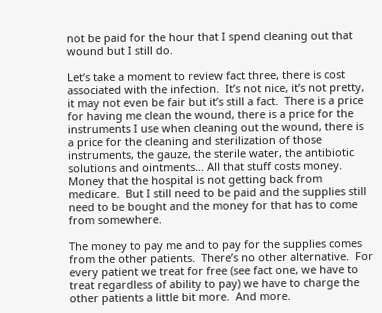not be paid for the hour that I spend cleaning out that wound but I still do.

Let’s take a moment to review fact three, there is cost associated with the infection.  It’s not nice, it’s not pretty, it may not even be fair but it’s still a fact.  There is a price for having me clean the wound, there is a price for the instruments I use when cleaning out the wound, there is a price for the cleaning and sterilization of those instruments, the gauze, the sterile water, the antibiotic solutions and ointments… All that stuff costs money.  Money that the hospital is not getting back from medicare.  But I still need to be paid and the supplies still need to be bought and the money for that has to come from somewhere.

The money to pay me and to pay for the supplies comes from the other patients.  There’s no other alternative.  For every patient we treat for free (see fact one, we have to treat regardless of ability to pay) we have to charge the other patients a little bit more.  And more.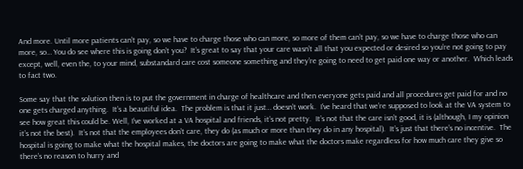And more. Until more patients can’t pay, so we have to charge those who can more, so more of them can’t pay, so we have to charge those who can more, so… You do see where this is going don’t you?  It’s great to say that your care wasn’t all that you expected or desired so you’re not going to pay except, well, even the, to your mind, substandard care cost someone something and they’re going to need to get paid one way or another.  Which leads to fact two.

Some say that the solution then is to put the government in charge of healthcare and then everyone gets paid and all procedures get paid for and no one gets charged anything.  It’s a beautiful idea.  The problem is that it just… doesn’t work.  I’ve heard that we’re supposed to look at the VA system to see how great this could be. Well, I’ve worked at a VA hospital and friends, it’s not pretty.  It’s not that the care isn’t good, it is (although, I my opinion it’s not the best).  It’s not that the employees don’t care, they do (as much or more than they do in any hospital).  It’s just that there’s no incentive.  The hospital is going to make what the hospital makes, the doctors are going to make what the doctors make regardless for how much care they give so there’s no reason to hurry and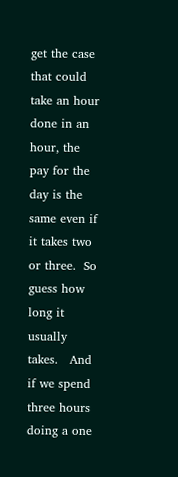get the case that could take an hour done in an hour, the pay for the day is the same even if it takes two or three.  So guess how long it usually takes.   And if we spend three hours doing a one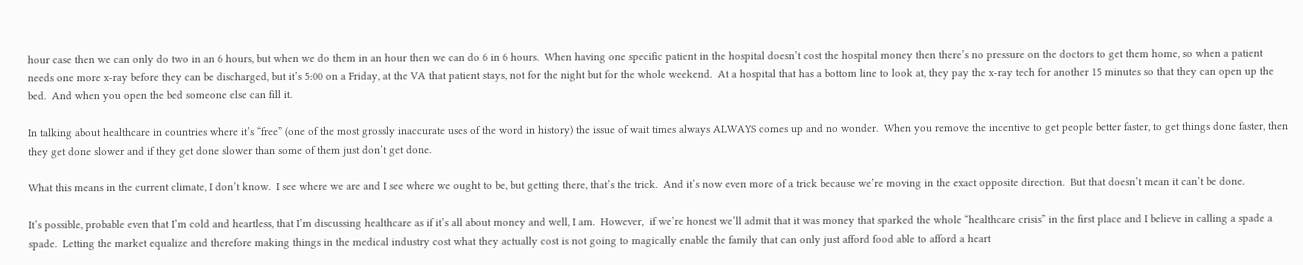hour case then we can only do two in an 6 hours, but when we do them in an hour then we can do 6 in 6 hours.  When having one specific patient in the hospital doesn’t cost the hospital money then there’s no pressure on the doctors to get them home, so when a patient needs one more x-ray before they can be discharged, but it’s 5:00 on a Friday, at the VA that patient stays, not for the night but for the whole weekend.  At a hospital that has a bottom line to look at, they pay the x-ray tech for another 15 minutes so that they can open up the bed.  And when you open the bed someone else can fill it.

In talking about healthcare in countries where it’s “free” (one of the most grossly inaccurate uses of the word in history) the issue of wait times always ALWAYS comes up and no wonder.  When you remove the incentive to get people better faster, to get things done faster, then they get done slower and if they get done slower than some of them just don’t get done.

What this means in the current climate, I don’t know.  I see where we are and I see where we ought to be, but getting there, that’s the trick.  And it’s now even more of a trick because we’re moving in the exact opposite direction.  But that doesn’t mean it can’t be done.

It’s possible, probable even that I’m cold and heartless, that I’m discussing healthcare as if it’s all about money and well, I am.  However,  if we’re honest we’ll admit that it was money that sparked the whole “healthcare crisis” in the first place and I believe in calling a spade a spade.  Letting the market equalize and therefore making things in the medical industry cost what they actually cost is not going to magically enable the family that can only just afford food able to afford a heart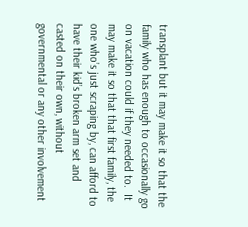transplant but it may make it so that the family who has enough to occasionally go on vacation could if they needed to.  It may make it so that that first family, the one who’s just scraping by, can afford to have their kid’s broken arm set and casted on their own, without governmental or any other involvement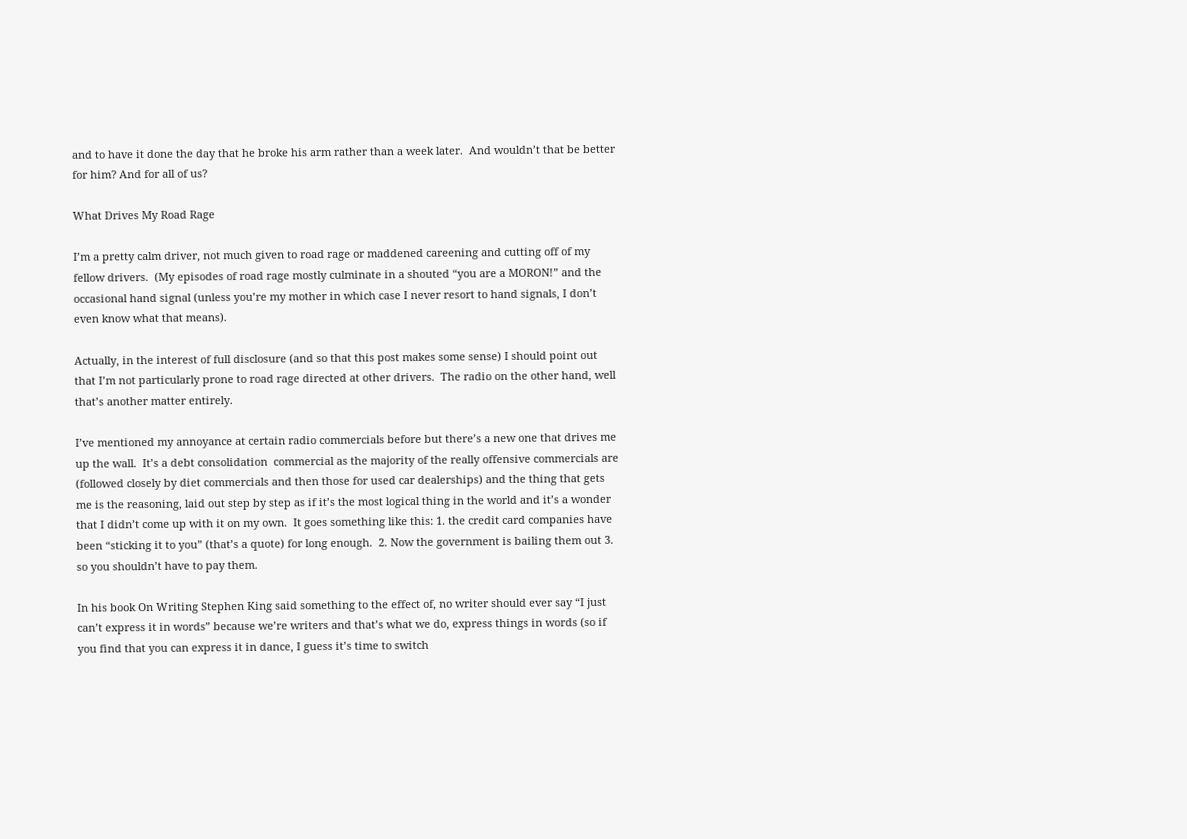and to have it done the day that he broke his arm rather than a week later.  And wouldn’t that be better for him? And for all of us?

What Drives My Road Rage

I’m a pretty calm driver, not much given to road rage or maddened careening and cutting off of my fellow drivers.  (My episodes of road rage mostly culminate in a shouted “you are a MORON!” and the occasional hand signal (unless you’re my mother in which case I never resort to hand signals, I don’t even know what that means).

Actually, in the interest of full disclosure (and so that this post makes some sense) I should point out that I’m not particularly prone to road rage directed at other drivers.  The radio on the other hand, well that’s another matter entirely.

I’ve mentioned my annoyance at certain radio commercials before but there’s a new one that drives me up the wall.  It’s a debt consolidation  commercial as the majority of the really offensive commercials are (followed closely by diet commercials and then those for used car dealerships) and the thing that gets me is the reasoning, laid out step by step as if it’s the most logical thing in the world and it’s a wonder that I didn’t come up with it on my own.  It goes something like this: 1. the credit card companies have been “sticking it to you” (that’s a quote) for long enough.  2. Now the government is bailing them out 3. so you shouldn’t have to pay them.

In his book On Writing Stephen King said something to the effect of, no writer should ever say “I just can’t express it in words” because we’re writers and that’s what we do, express things in words (so if you find that you can express it in dance, I guess it’s time to switch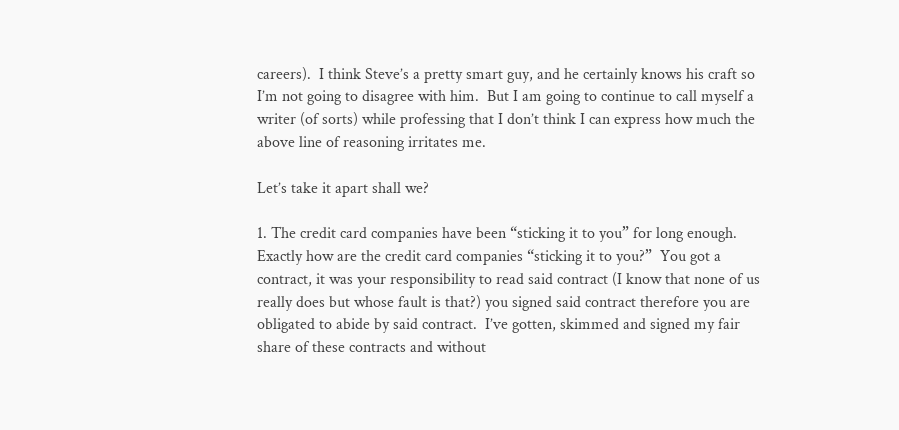careers).  I think Steve’s a pretty smart guy, and he certainly knows his craft so I’m not going to disagree with him.  But I am going to continue to call myself a writer (of sorts) while professing that I don’t think I can express how much the above line of reasoning irritates me.

Let’s take it apart shall we?

1. The credit card companies have been “sticking it to you” for long enough.  Exactly how are the credit card companies “sticking it to you?”  You got a contract, it was your responsibility to read said contract (I know that none of us really does but whose fault is that?) you signed said contract therefore you are obligated to abide by said contract.  I’ve gotten, skimmed and signed my fair share of these contracts and without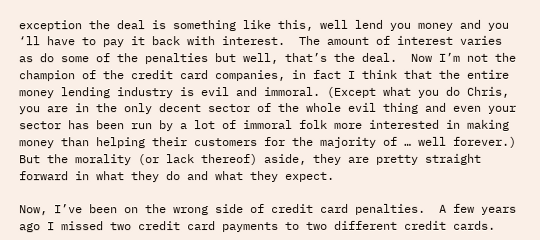exception the deal is something like this, well lend you money and you ‘ll have to pay it back with interest.  The amount of interest varies as do some of the penalties but well, that’s the deal.  Now I’m not the champion of the credit card companies, in fact I think that the entire money lending industry is evil and immoral. (Except what you do Chris, you are in the only decent sector of the whole evil thing and even your sector has been run by a lot of immoral folk more interested in making money than helping their customers for the majority of … well forever.)   But the morality (or lack thereof) aside, they are pretty straight forward in what they do and what they expect.

Now, I’ve been on the wrong side of credit card penalties.  A few years ago I missed two credit card payments to two different credit cards.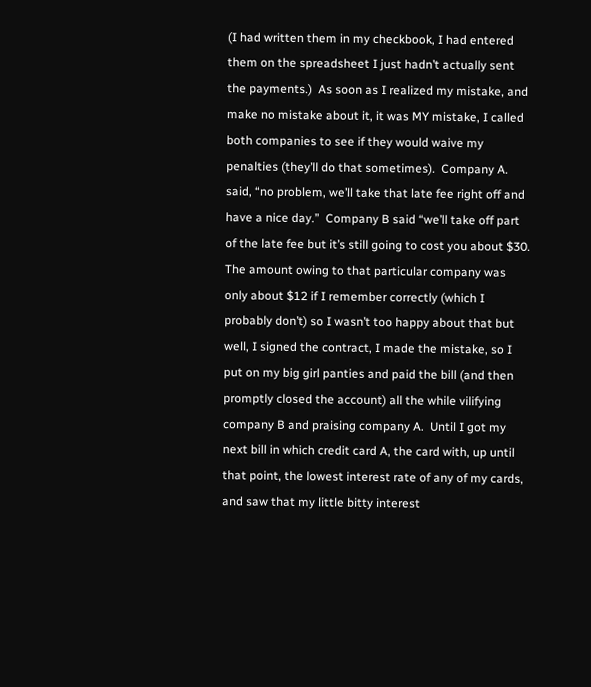(I had written them in my checkbook, I had entered them on the spreadsheet I just hadn’t actually sent the payments.)  As soon as I realized my mistake, and make no mistake about it, it was MY mistake, I called both companies to see if they would waive my penalties (they’ll do that sometimes).  Company A.  said, “no problem, we’ll take that late fee right off and have a nice day.”  Company B said “we’ll take off part of the late fee but it’s still going to cost you about $30.  The amount owing to that particular company was only about $12 if I remember correctly (which I probably don’t) so I wasn’t too happy about that but well, I signed the contract, I made the mistake, so I put on my big girl panties and paid the bill (and then promptly closed the account) all the while vilifying company B and praising company A.  Until I got my next bill in which credit card A, the card with, up until that point, the lowest interest rate of any of my cards, and saw that my little bitty interest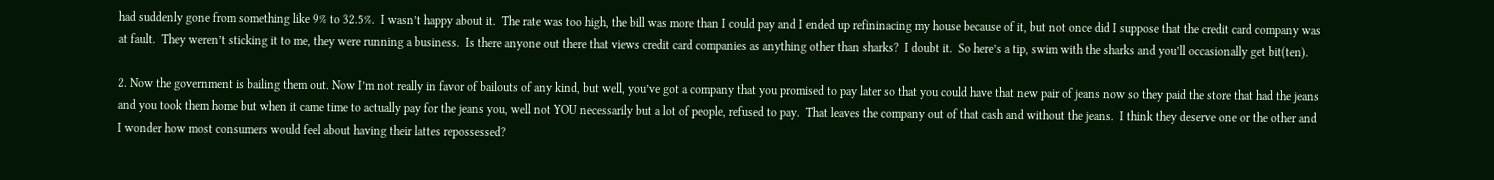had suddenly gone from something like 9% to 32.5%.  I wasn’t happy about it.  The rate was too high, the bill was more than I could pay and I ended up refininacing my house because of it, but not once did I suppose that the credit card company was at fault.  They weren’t sticking it to me, they were running a business.  Is there anyone out there that views credit card companies as anything other than sharks?  I doubt it.  So here’s a tip, swim with the sharks and you’ll occasionally get bit(ten).

2. Now the government is bailing them out. Now I’m not really in favor of bailouts of any kind, but well, you’ve got a company that you promised to pay later so that you could have that new pair of jeans now so they paid the store that had the jeans and you took them home but when it came time to actually pay for the jeans you, well not YOU necessarily but a lot of people, refused to pay.  That leaves the company out of that cash and without the jeans.  I think they deserve one or the other and I wonder how most consumers would feel about having their lattes repossessed?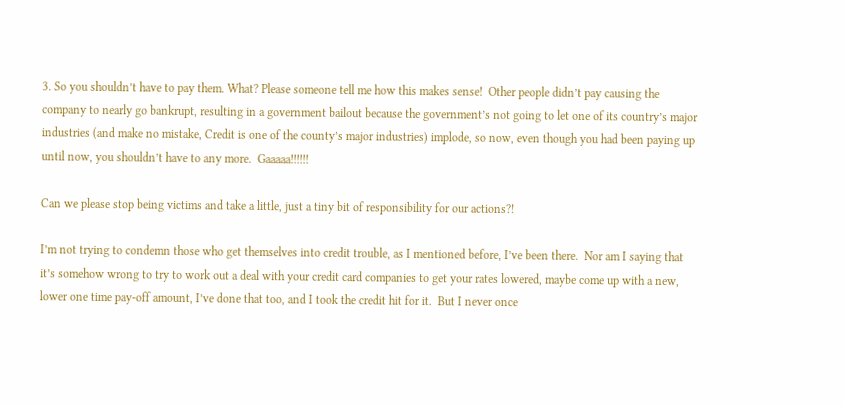3. So you shouldn’t have to pay them. What? Please someone tell me how this makes sense!  Other people didn’t pay causing the company to nearly go bankrupt, resulting in a government bailout because the government’s not going to let one of its country’s major industries (and make no mistake, Credit is one of the county’s major industries) implode, so now, even though you had been paying up until now, you shouldn’t have to any more.  Gaaaaa!!!!!!

Can we please stop being victims and take a little, just a tiny bit of responsibility for our actions?!

I’m not trying to condemn those who get themselves into credit trouble, as I mentioned before, I’ve been there.  Nor am I saying that it’s somehow wrong to try to work out a deal with your credit card companies to get your rates lowered, maybe come up with a new, lower one time pay-off amount, I’ve done that too, and I took the credit hit for it.  But I never once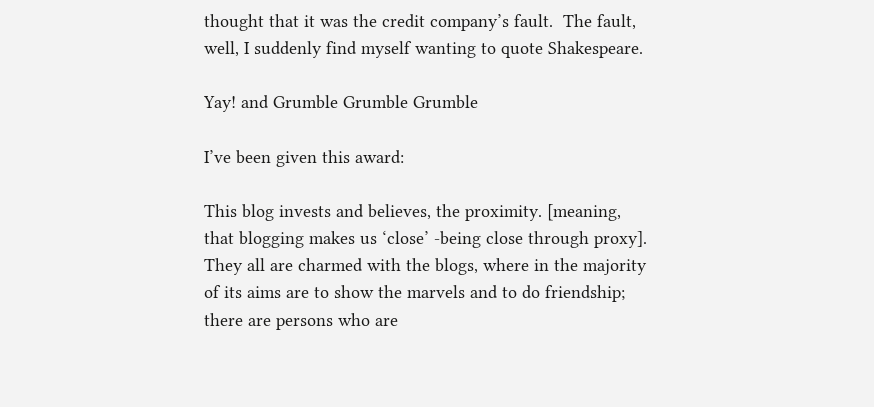thought that it was the credit company’s fault.  The fault, well, I suddenly find myself wanting to quote Shakespeare.

Yay! and Grumble Grumble Grumble

I’ve been given this award:

This blog invests and believes, the proximity. [meaning, that blogging makes us ‘close’ -being close through proxy]. They all are charmed with the blogs, where in the majority of its aims are to show the marvels and to do friendship; there are persons who are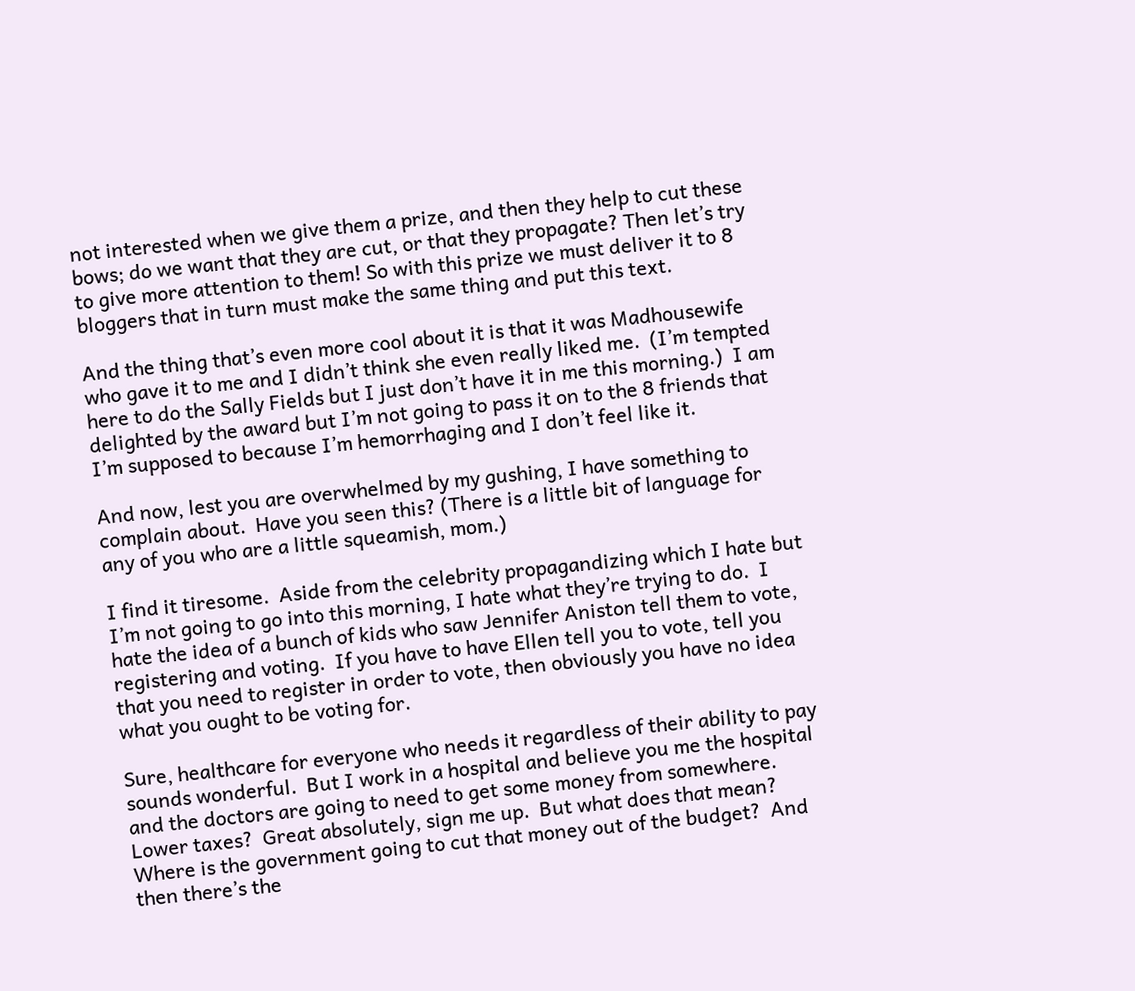not interested when we give them a prize, and then they help to cut these bows; do we want that they are cut, or that they propagate? Then let’s try to give more attention to them! So with this prize we must deliver it to 8 bloggers that in turn must make the same thing and put this text.

And the thing that’s even more cool about it is that it was Madhousewife who gave it to me and I didn’t think she even really liked me.  (I’m tempted here to do the Sally Fields but I just don’t have it in me this morning.)  I am delighted by the award but I’m not going to pass it on to the 8 friends that I’m supposed to because I’m hemorrhaging and I don’t feel like it.

And now, lest you are overwhelmed by my gushing, I have something to complain about.  Have you seen this? (There is a little bit of language for any of you who are a little squeamish, mom.)

I find it tiresome.  Aside from the celebrity propagandizing which I hate but I’m not going to go into this morning, I hate what they’re trying to do.  I hate the idea of a bunch of kids who saw Jennifer Aniston tell them to vote, registering and voting.  If you have to have Ellen tell you to vote, tell you that you need to register in order to vote, then obviously you have no idea what you ought to be voting for.

Sure, healthcare for everyone who needs it regardless of their ability to pay sounds wonderful.  But I work in a hospital and believe you me the hospital and the doctors are going to need to get some money from somewhere.  Lower taxes?  Great absolutely, sign me up.  But what does that mean?  Where is the government going to cut that money out of the budget?  And then there’s the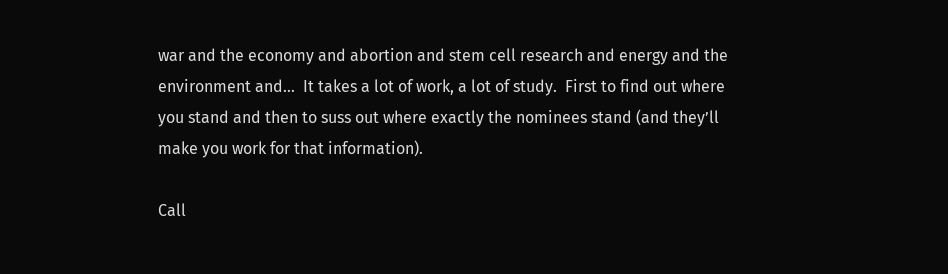war and the economy and abortion and stem cell research and energy and the environment and…  It takes a lot of work, a lot of study.  First to find out where you stand and then to suss out where exactly the nominees stand (and they’ll make you work for that information).

Call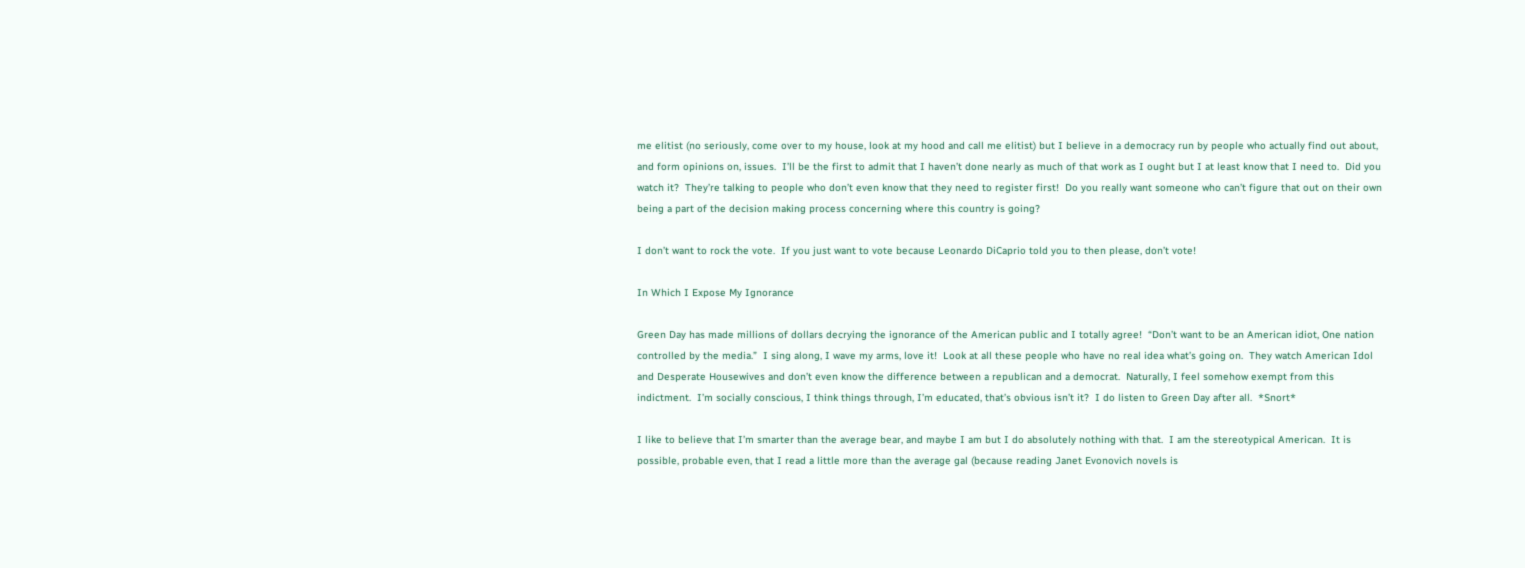me elitist (no seriously, come over to my house, look at my hood and call me elitist) but I believe in a democracy run by people who actually find out about, and form opinions on, issues.  I’ll be the first to admit that I haven’t done nearly as much of that work as I ought but I at least know that I need to.  Did you watch it?  They’re talking to people who don’t even know that they need to register first!  Do you really want someone who can’t figure that out on their own being a part of the decision making process concerning where this country is going?

I don’t want to rock the vote.  If you just want to vote because Leonardo DiCaprio told you to then please, don’t vote!

In Which I Expose My Ignorance

Green Day has made millions of dollars decrying the ignorance of the American public and I totally agree!  “Don’t want to be an American idiot, One nation controlled by the media.”  I sing along, I wave my arms, love it!  Look at all these people who have no real idea what’s going on.  They watch American Idol and Desperate Housewives and don’t even know the difference between a republican and a democrat.  Naturally, I feel somehow exempt from this indictment.  I’m socially conscious, I think things through, I’m educated, that’s obvious isn’t it?  I do listen to Green Day after all.  *Snort*

I like to believe that I’m smarter than the average bear, and maybe I am but I do absolutely nothing with that.  I am the stereotypical American.  It is possible, probable even, that I read a little more than the average gal (because reading Janet Evonovich novels is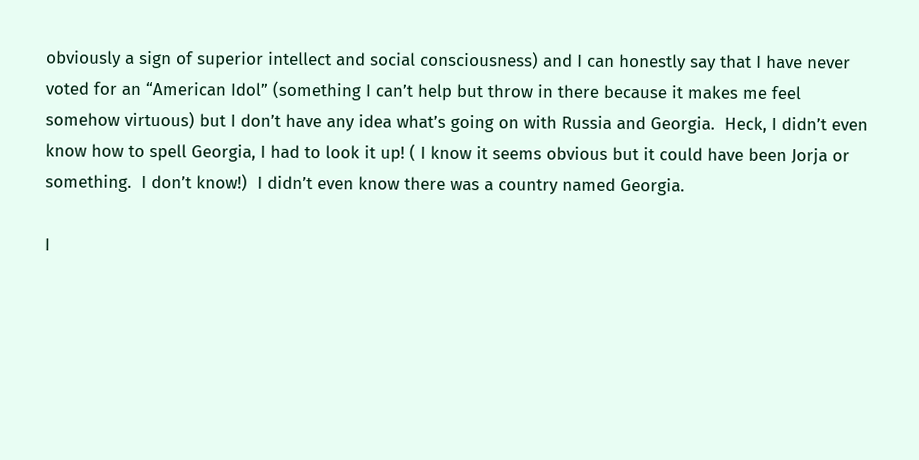obviously a sign of superior intellect and social consciousness) and I can honestly say that I have never voted for an “American Idol” (something I can’t help but throw in there because it makes me feel somehow virtuous) but I don’t have any idea what’s going on with Russia and Georgia.  Heck, I didn’t even know how to spell Georgia, I had to look it up! ( I know it seems obvious but it could have been Jorja or something.  I don’t know!)  I didn’t even know there was a country named Georgia.

I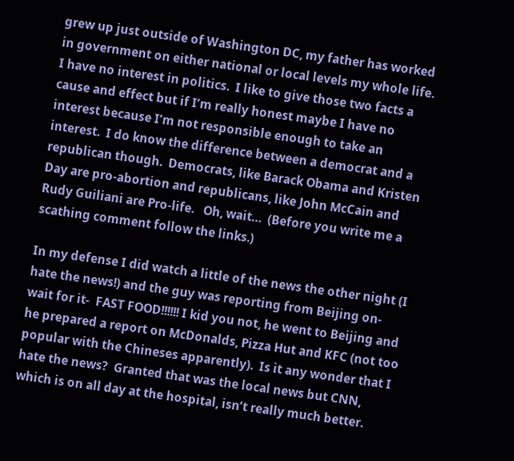grew up just outside of Washington DC, my father has worked in government on either national or local levels my whole life.  I have no interest in politics.  I like to give those two facts a cause and effect but if I’m really honest maybe I have no interest because I’m not responsible enough to take an interest.  I do know the difference between a democrat and a republican though.  Democrats, like Barack Obama and Kristen Day are pro-abortion and republicans, like John McCain and Rudy Guiliani are Pro-life.   Oh, wait…  (Before you write me a scathing comment follow the links.)

In my defense I did watch a little of the news the other night (I hate the news!) and the guy was reporting from Beijing on- wait for it-  FAST FOOD!!!!!! I kid you not, he went to Beijing and he prepared a report on McDonalds, Pizza Hut and KFC (not too popular with the Chineses apparently).  Is it any wonder that I hate the news?  Granted that was the local news but CNN, which is on all day at the hospital, isn’t really much better.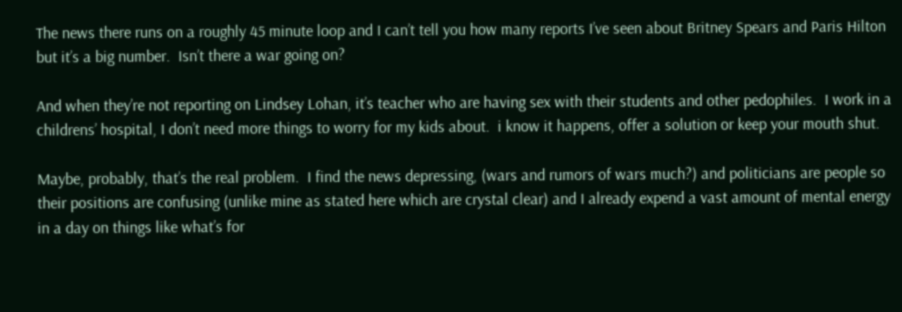The news there runs on a roughly 45 minute loop and I can’t tell you how many reports I’ve seen about Britney Spears and Paris Hilton but it’s a big number.  Isn’t there a war going on?

And when they’re not reporting on Lindsey Lohan, it’s teacher who are having sex with their students and other pedophiles.  I work in a childrens’ hospital, I don’t need more things to worry for my kids about.  i know it happens, offer a solution or keep your mouth shut.

Maybe, probably, that’s the real problem.  I find the news depressing, (wars and rumors of wars much?) and politicians are people so their positions are confusing (unlike mine as stated here which are crystal clear) and I already expend a vast amount of mental energy in a day on things like what’s for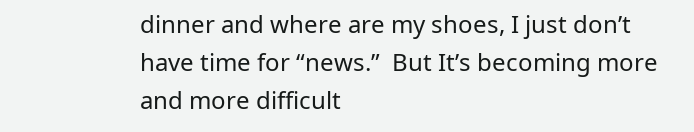dinner and where are my shoes, I just don’t have time for “news.”  But It’s becoming more and more difficult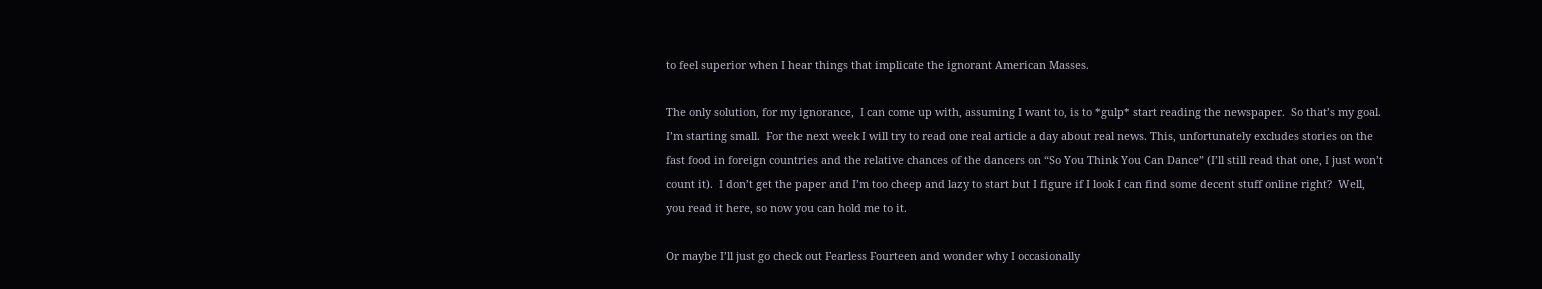to feel superior when I hear things that implicate the ignorant American Masses.

The only solution, for my ignorance,  I can come up with, assuming I want to, is to *gulp* start reading the newspaper.  So that’s my goal.  I’m starting small.  For the next week I will try to read one real article a day about real news. This, unfortunately excludes stories on the fast food in foreign countries and the relative chances of the dancers on “So You Think You Can Dance” (I’ll still read that one, I just won’t count it).  I don’t get the paper and I’m too cheep and lazy to start but I figure if I look I can find some decent stuff online right?  Well, you read it here, so now you can hold me to it.

Or maybe I’ll just go check out Fearless Fourteen and wonder why I occasionally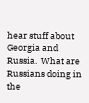hear stuff about Georgia and Russia.  What are Russians doing in the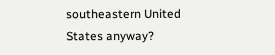southeastern United States anyway?